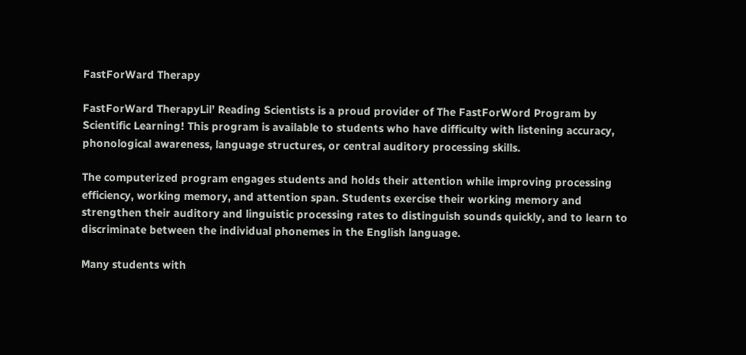FastForWard Therapy

FastForWard TherapyLil’ Reading Scientists is a proud provider of The FastForWord Program by Scientific Learning! This program is available to students who have difficulty with listening accuracy, phonological awareness, language structures, or central auditory processing skills.

The computerized program engages students and holds their attention while improving processing efficiency, working memory, and attention span. Students exercise their working memory and strengthen their auditory and linguistic processing rates to distinguish sounds quickly, and to learn to discriminate between the individual phonemes in the English language.

Many students with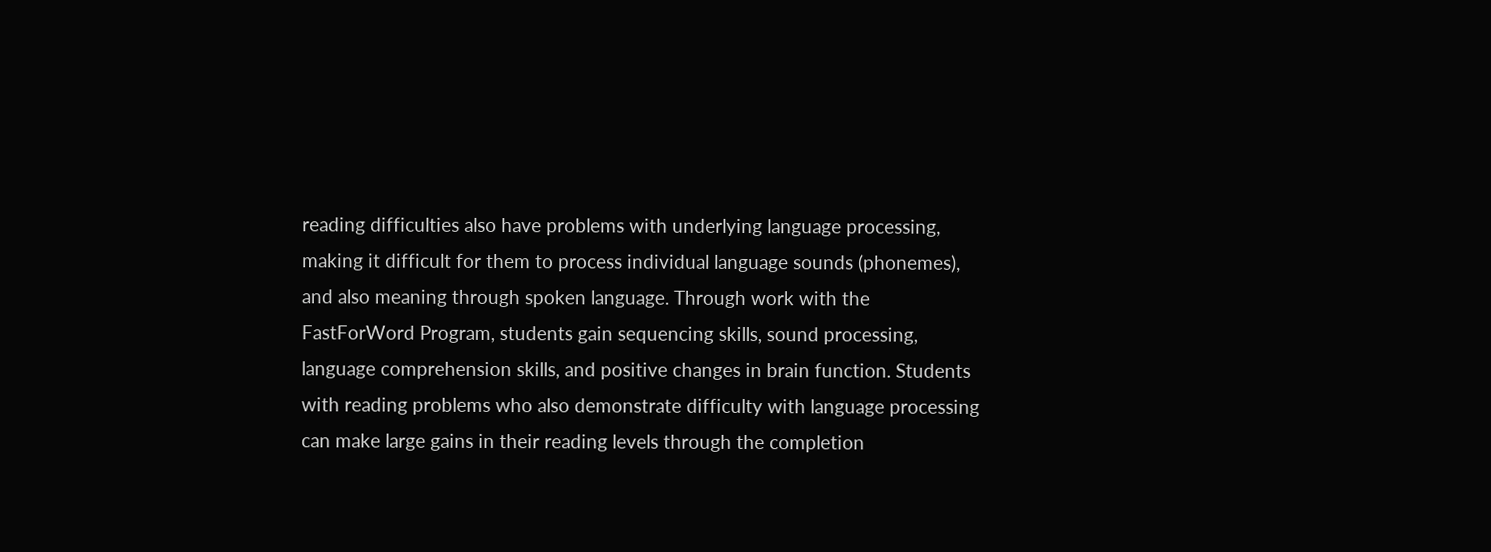reading difficulties also have problems with underlying language processing, making it difficult for them to process individual language sounds (phonemes), and also meaning through spoken language. Through work with the FastForWord Program, students gain sequencing skills, sound processing, language comprehension skills, and positive changes in brain function. Students with reading problems who also demonstrate difficulty with language processing can make large gains in their reading levels through the completion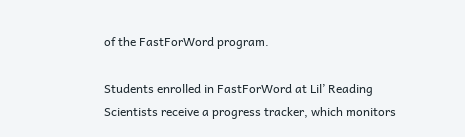of the FastForWord program.

Students enrolled in FastForWord at Lil’ Reading Scientists receive a progress tracker, which monitors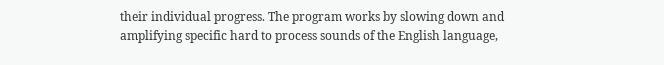their individual progress. The program works by slowing down and amplifying specific hard to process sounds of the English language,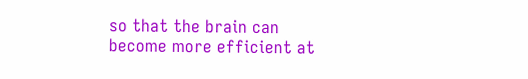so that the brain can become more efficient at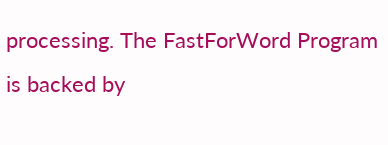processing. The FastForWord Program is backed by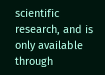scientific research, and is only available through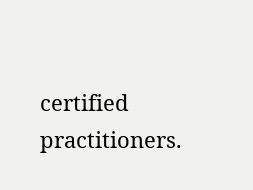certified practitioners.